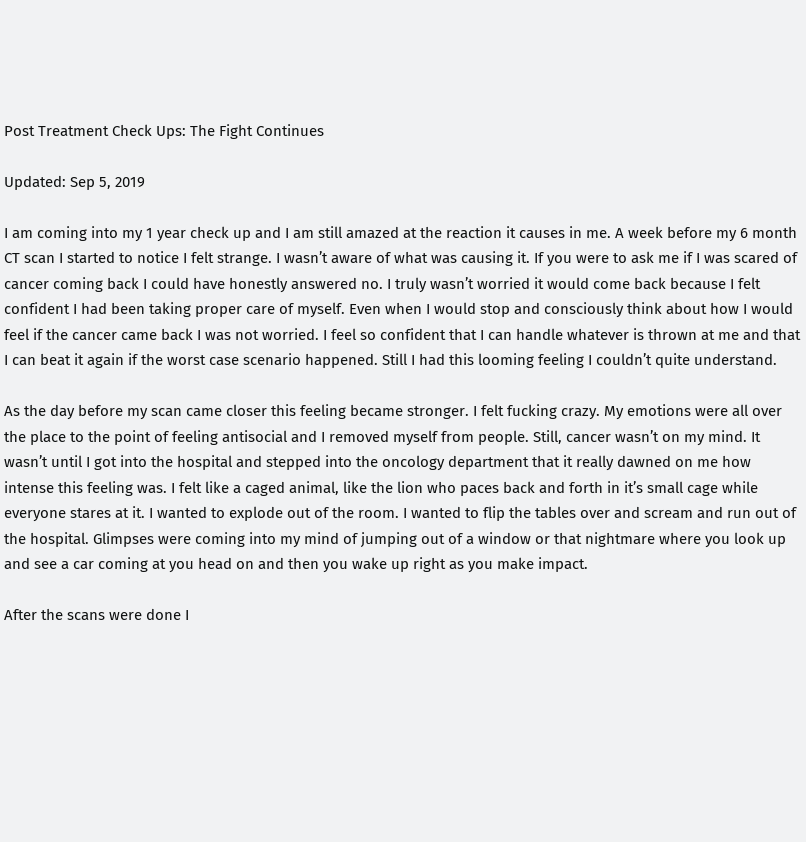Post Treatment Check Ups: The Fight Continues

Updated: Sep 5, 2019

I am coming into my 1 year check up and I am still amazed at the reaction it causes in me. A week before my 6 month CT scan I started to notice I felt strange. I wasn’t aware of what was causing it. If you were to ask me if I was scared of cancer coming back I could have honestly answered no. I truly wasn’t worried it would come back because I felt confident I had been taking proper care of myself. Even when I would stop and consciously think about how I would feel if the cancer came back I was not worried. I feel so confident that I can handle whatever is thrown at me and that I can beat it again if the worst case scenario happened. Still I had this looming feeling I couldn’t quite understand.

As the day before my scan came closer this feeling became stronger. I felt fucking crazy. My emotions were all over the place to the point of feeling antisocial and I removed myself from people. Still, cancer wasn’t on my mind. It wasn’t until I got into the hospital and stepped into the oncology department that it really dawned on me how intense this feeling was. I felt like a caged animal, like the lion who paces back and forth in it’s small cage while everyone stares at it. I wanted to explode out of the room. I wanted to flip the tables over and scream and run out of the hospital. Glimpses were coming into my mind of jumping out of a window or that nightmare where you look up and see a car coming at you head on and then you wake up right as you make impact.

After the scans were done I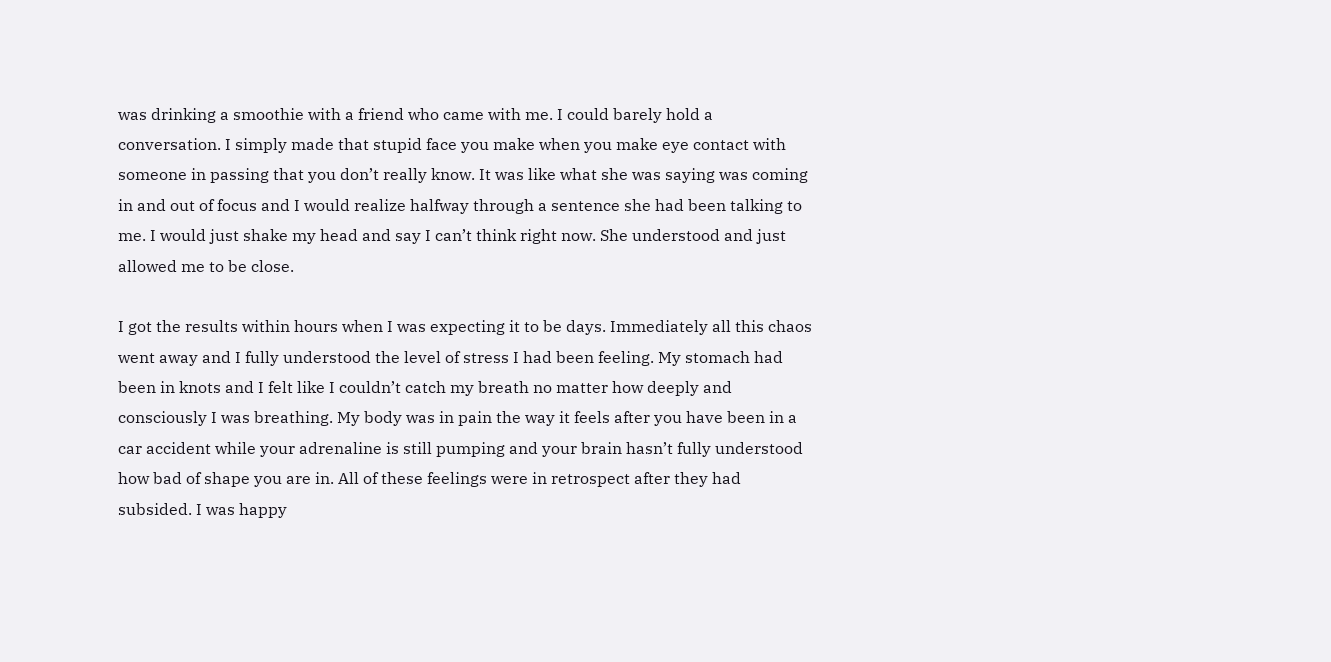was drinking a smoothie with a friend who came with me. I could barely hold a conversation. I simply made that stupid face you make when you make eye contact with someone in passing that you don’t really know. It was like what she was saying was coming in and out of focus and I would realize halfway through a sentence she had been talking to me. I would just shake my head and say I can’t think right now. She understood and just allowed me to be close.

I got the results within hours when I was expecting it to be days. Immediately all this chaos went away and I fully understood the level of stress I had been feeling. My stomach had been in knots and I felt like I couldn’t catch my breath no matter how deeply and consciously I was breathing. My body was in pain the way it feels after you have been in a car accident while your adrenaline is still pumping and your brain hasn’t fully understood how bad of shape you are in. All of these feelings were in retrospect after they had subsided. I was happy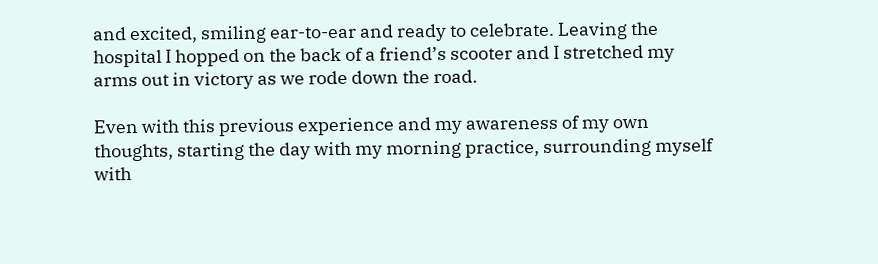and excited, smiling ear-to-ear and ready to celebrate. Leaving the hospital I hopped on the back of a friend’s scooter and I stretched my arms out in victory as we rode down the road.

Even with this previous experience and my awareness of my own thoughts, starting the day with my morning practice, surrounding myself with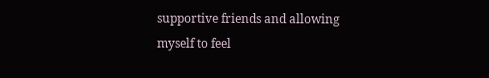supportive friends and allowing myself to feel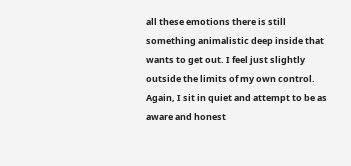all these emotions there is still something animalistic deep inside that wants to get out. I feel just slightly outside the limits of my own control. Again, I sit in quiet and attempt to be as aware and honest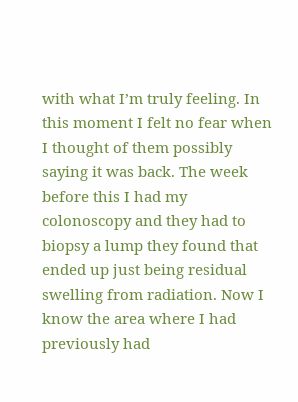with what I’m truly feeling. In this moment I felt no fear when I thought of them possibly saying it was back. The week before this I had my colonoscopy and they had to biopsy a lump they found that ended up just being residual swelling from radiation. Now I know the area where I had previously had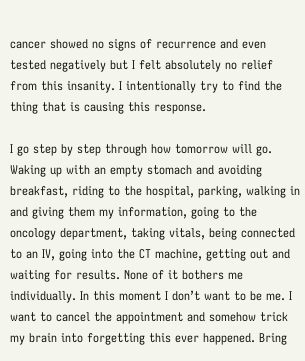cancer showed no signs of recurrence and even tested negatively but I felt absolutely no relief from this insanity. I intentionally try to find the thing that is causing this response.

I go step by step through how tomorrow will go. Waking up with an empty stomach and avoiding breakfast, riding to the hospital, parking, walking in and giving them my information, going to the oncology department, taking vitals, being connected to an IV, going into the CT machine, getting out and waiting for results. None of it bothers me individually. In this moment I don’t want to be me. I want to cancel the appointment and somehow trick my brain into forgetting this ever happened. Bring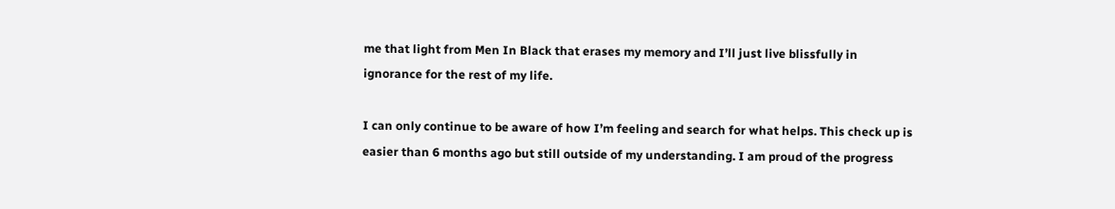me that light from Men In Black that erases my memory and I’ll just live blissfully in ignorance for the rest of my life.

I can only continue to be aware of how I’m feeling and search for what helps. This check up is easier than 6 months ago but still outside of my understanding. I am proud of the progress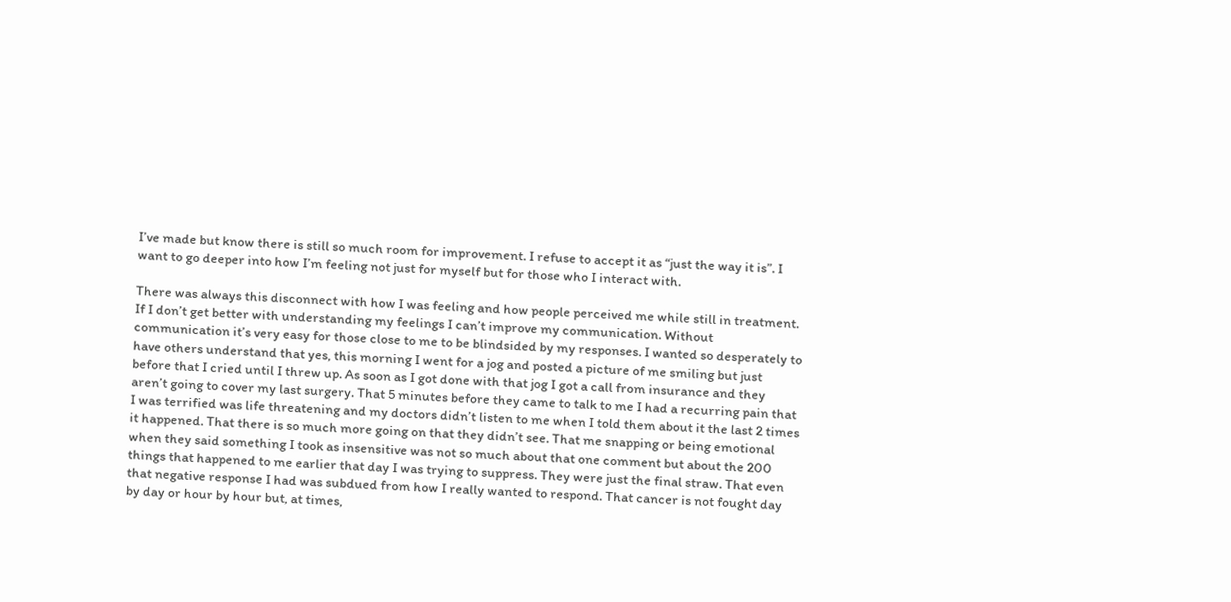I’ve made but know there is still so much room for improvement. I refuse to accept it as “just the way it is”. I want to go deeper into how I’m feeling not just for myself but for those who I interact with.

There was always this disconnect with how I was feeling and how people perceived me while still in treatment. If I don’t get better with understanding my feelings I can’t improve my communication. Without communication it’s very easy for those close to me to be blindsided by my responses. I wanted so desperately to have others understand that yes, this morning I went for a jog and posted a picture of me smiling but just before that I cried until I threw up. As soon as I got done with that jog I got a call from insurance and they aren’t going to cover my last surgery. That 5 minutes before they came to talk to me I had a recurring pain that I was terrified was life threatening and my doctors didn’t listen to me when I told them about it the last 2 times it happened. That there is so much more going on that they didn’t see. That me snapping or being emotional when they said something I took as insensitive was not so much about that one comment but about the 200 things that happened to me earlier that day I was trying to suppress. They were just the final straw. That even that negative response I had was subdued from how I really wanted to respond. That cancer is not fought day by day or hour by hour but, at times,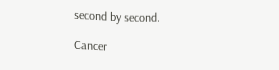second by second.

Cancer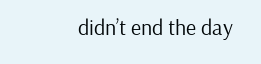didn’t end the day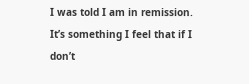I was told I am in remission. It’s something I feel that if I don’t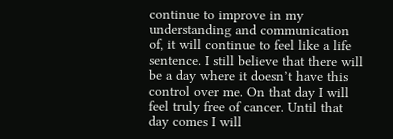continue to improve in my understanding and communication of, it will continue to feel like a life sentence. I still believe that there will be a day where it doesn’t have this control over me. On that day I will feel truly free of cancer. Until that day comes I will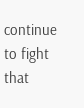continue to fight that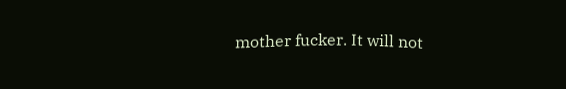mother fucker. It will not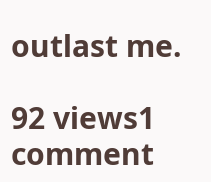outlast me.

92 views1 comment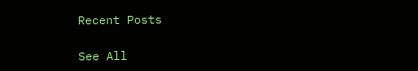Recent Posts

See All